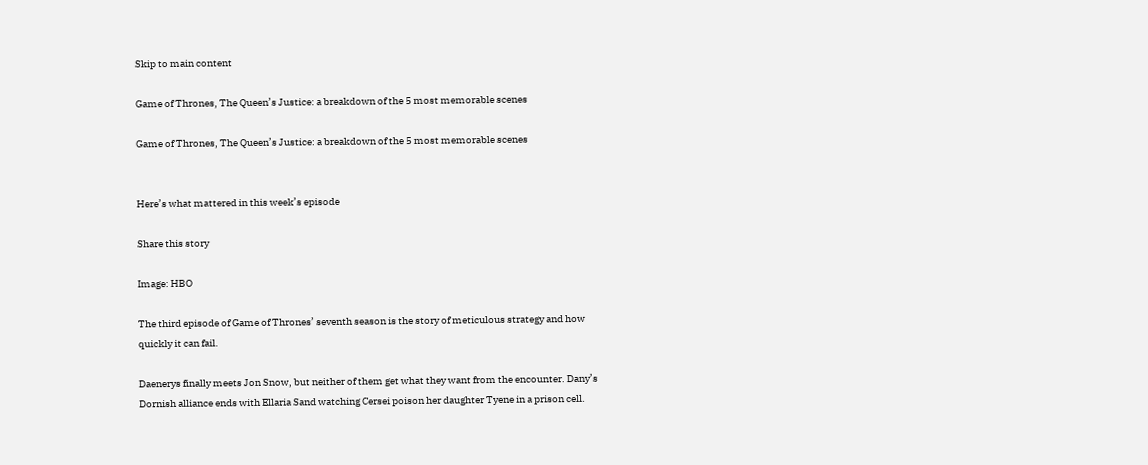Skip to main content

Game of Thrones, The Queen’s Justice: a breakdown of the 5 most memorable scenes

Game of Thrones, The Queen’s Justice: a breakdown of the 5 most memorable scenes


Here’s what mattered in this week’s episode

Share this story

Image: HBO

The third episode of Game of Thrones’ seventh season is the story of meticulous strategy and how quickly it can fail.

Daenerys finally meets Jon Snow, but neither of them get what they want from the encounter. Dany’s Dornish alliance ends with Ellaria Sand watching Cersei poison her daughter Tyene in a prison cell.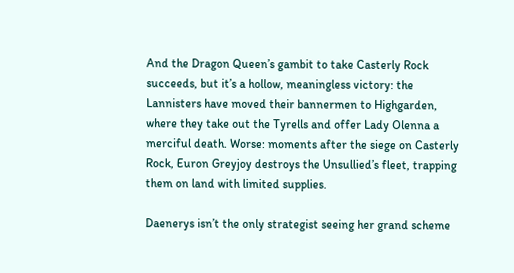And the Dragon Queen’s gambit to take Casterly Rock succeeds, but it’s a hollow, meaningless victory: the Lannisters have moved their bannermen to Highgarden, where they take out the Tyrells and offer Lady Olenna a merciful death. Worse: moments after the siege on Casterly Rock, Euron Greyjoy destroys the Unsullied’s fleet, trapping them on land with limited supplies.

Daenerys isn’t the only strategist seeing her grand scheme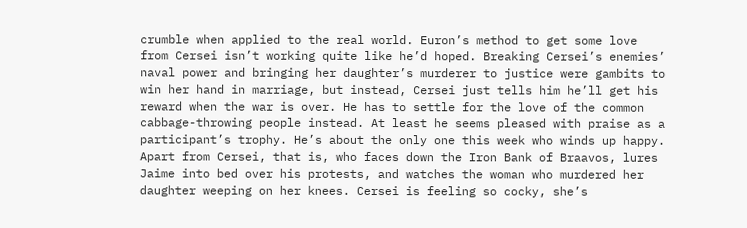crumble when applied to the real world. Euron’s method to get some love from Cersei isn’t working quite like he’d hoped. Breaking Cersei’s enemies’ naval power and bringing her daughter’s murderer to justice were gambits to win her hand in marriage, but instead, Cersei just tells him he’ll get his reward when the war is over. He has to settle for the love of the common cabbage-throwing people instead. At least he seems pleased with praise as a participant’s trophy. He’s about the only one this week who winds up happy. Apart from Cersei, that is, who faces down the Iron Bank of Braavos, lures Jaime into bed over his protests, and watches the woman who murdered her daughter weeping on her knees. Cersei is feeling so cocky, she’s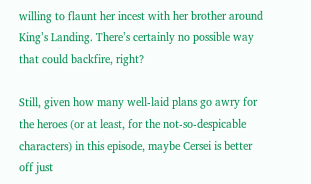willing to flaunt her incest with her brother around King’s Landing. There’s certainly no possible way that could backfire, right?

Still, given how many well-laid plans go awry for the heroes (or at least, for the not-so-despicable characters) in this episode, maybe Cersei is better off just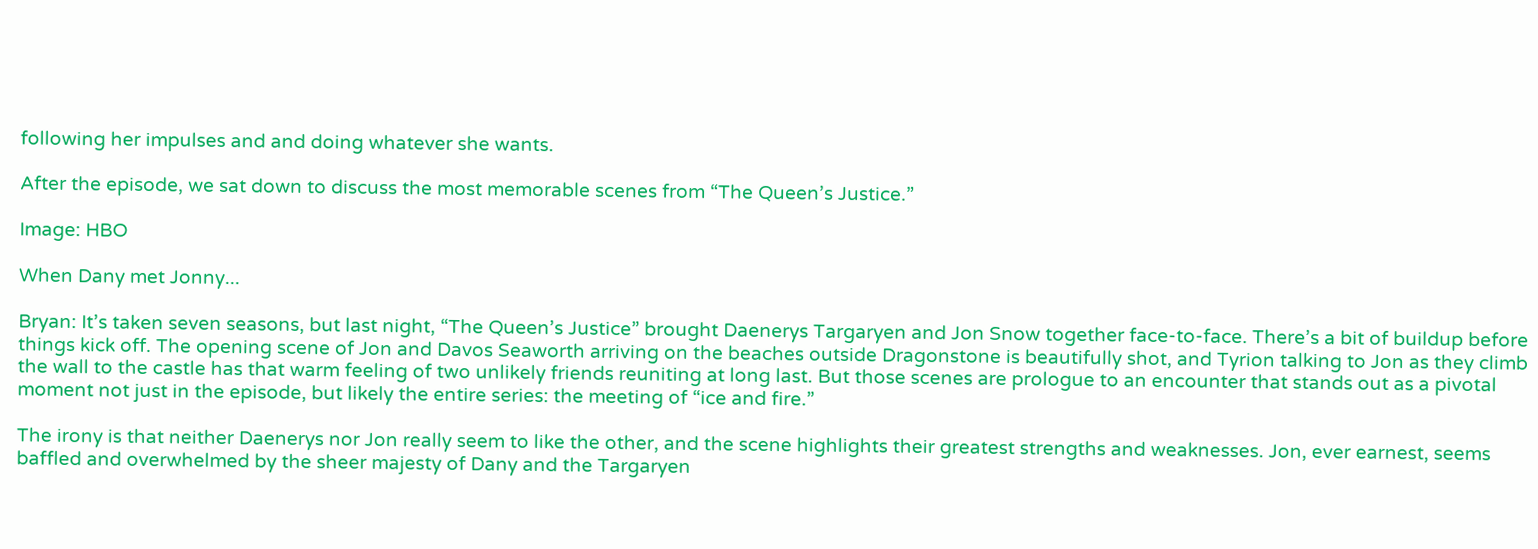following her impulses and and doing whatever she wants.

After the episode, we sat down to discuss the most memorable scenes from “The Queen’s Justice.”

Image: HBO

When Dany met Jonny...

Bryan: It’s taken seven seasons, but last night, “The Queen’s Justice” brought Daenerys Targaryen and Jon Snow together face-to-face. There’s a bit of buildup before things kick off. The opening scene of Jon and Davos Seaworth arriving on the beaches outside Dragonstone is beautifully shot, and Tyrion talking to Jon as they climb the wall to the castle has that warm feeling of two unlikely friends reuniting at long last. But those scenes are prologue to an encounter that stands out as a pivotal moment not just in the episode, but likely the entire series: the meeting of “ice and fire.”

The irony is that neither Daenerys nor Jon really seem to like the other, and the scene highlights their greatest strengths and weaknesses. Jon, ever earnest, seems baffled and overwhelmed by the sheer majesty of Dany and the Targaryen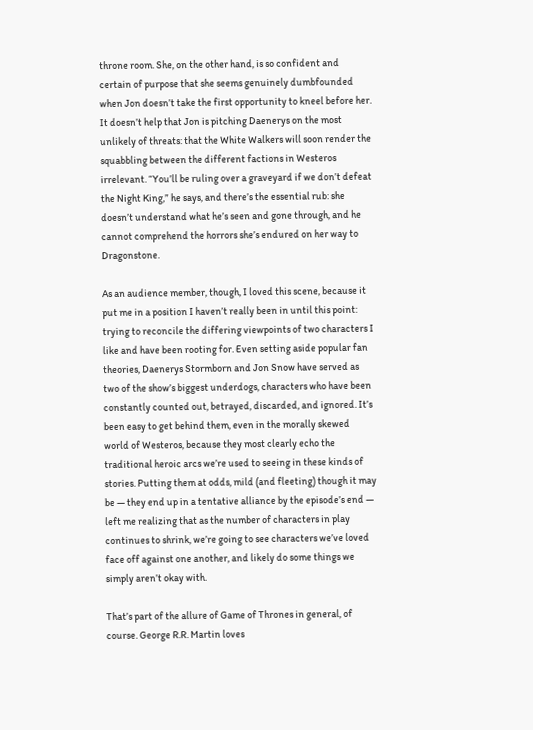throne room. She, on the other hand, is so confident and certain of purpose that she seems genuinely dumbfounded when Jon doesn’t take the first opportunity to kneel before her. It doesn’t help that Jon is pitching Daenerys on the most unlikely of threats: that the White Walkers will soon render the squabbling between the different factions in Westeros irrelevant. “You’ll be ruling over a graveyard if we don’t defeat the Night King,” he says, and there’s the essential rub: she doesn’t understand what he’s seen and gone through, and he cannot comprehend the horrors she’s endured on her way to Dragonstone.

As an audience member, though, I loved this scene, because it put me in a position I haven’t really been in until this point: trying to reconcile the differing viewpoints of two characters I like and have been rooting for. Even setting aside popular fan theories, Daenerys Stormborn and Jon Snow have served as two of the show’s biggest underdogs, characters who have been constantly counted out, betrayed, discarded, and ignored. It’s been easy to get behind them, even in the morally skewed world of Westeros, because they most clearly echo the traditional heroic arcs we’re used to seeing in these kinds of stories. Putting them at odds, mild (and fleeting) though it may be — they end up in a tentative alliance by the episode’s end — left me realizing that as the number of characters in play continues to shrink, we’re going to see characters we’ve loved face off against one another, and likely do some things we simply aren’t okay with.

That’s part of the allure of Game of Thrones in general, of course. George R.R. Martin loves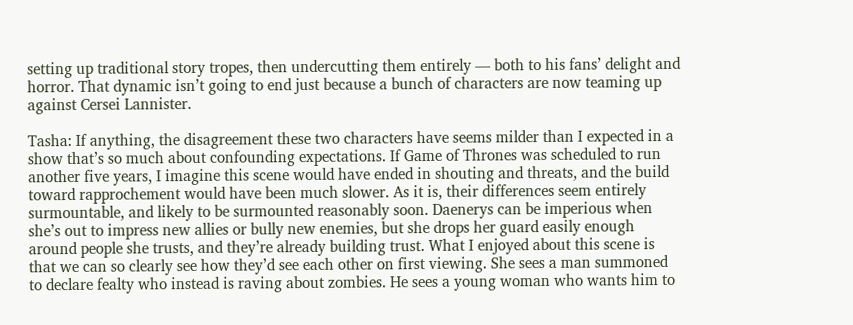setting up traditional story tropes, then undercutting them entirely — both to his fans’ delight and horror. That dynamic isn’t going to end just because a bunch of characters are now teaming up against Cersei Lannister.

Tasha: If anything, the disagreement these two characters have seems milder than I expected in a show that’s so much about confounding expectations. If Game of Thrones was scheduled to run another five years, I imagine this scene would have ended in shouting and threats, and the build toward rapprochement would have been much slower. As it is, their differences seem entirely surmountable, and likely to be surmounted reasonably soon. Daenerys can be imperious when she’s out to impress new allies or bully new enemies, but she drops her guard easily enough around people she trusts, and they’re already building trust. What I enjoyed about this scene is that we can so clearly see how they’d see each other on first viewing. She sees a man summoned to declare fealty who instead is raving about zombies. He sees a young woman who wants him to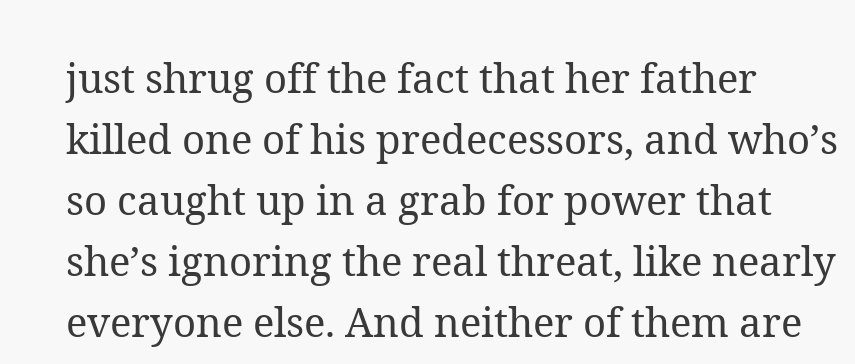just shrug off the fact that her father killed one of his predecessors, and who’s so caught up in a grab for power that she’s ignoring the real threat, like nearly everyone else. And neither of them are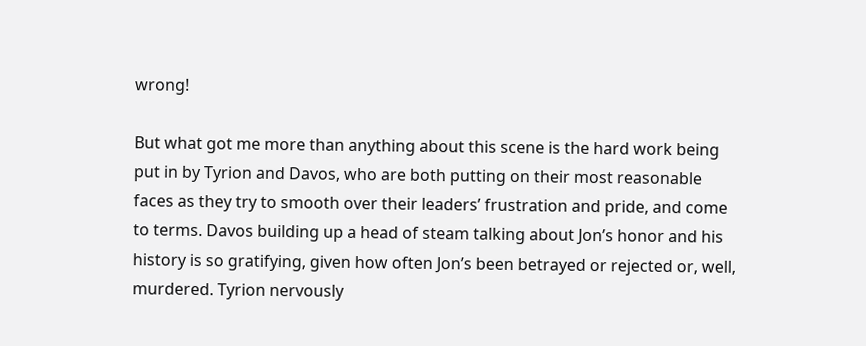wrong!

But what got me more than anything about this scene is the hard work being put in by Tyrion and Davos, who are both putting on their most reasonable faces as they try to smooth over their leaders’ frustration and pride, and come to terms. Davos building up a head of steam talking about Jon’s honor and his history is so gratifying, given how often Jon’s been betrayed or rejected or, well, murdered. Tyrion nervously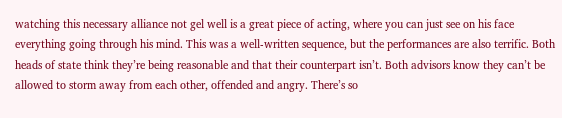watching this necessary alliance not gel well is a great piece of acting, where you can just see on his face everything going through his mind. This was a well-written sequence, but the performances are also terrific. Both heads of state think they’re being reasonable and that their counterpart isn’t. Both advisors know they can’t be allowed to storm away from each other, offended and angry. There’s so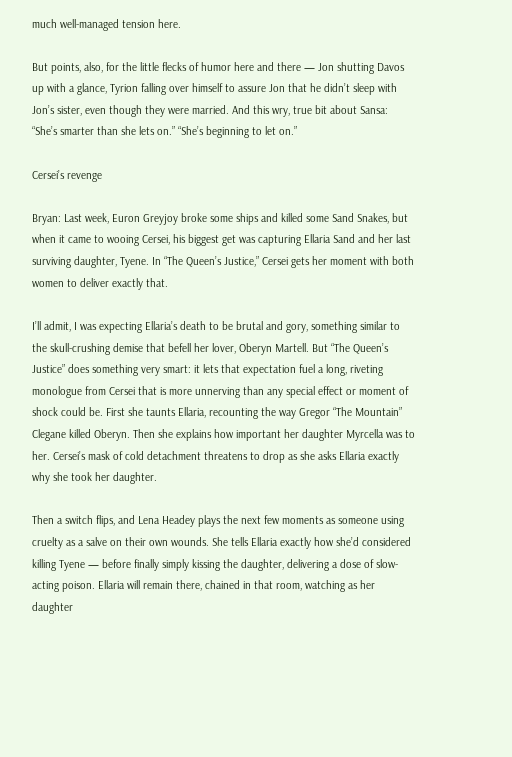much well-managed tension here.

But points, also, for the little flecks of humor here and there — Jon shutting Davos up with a glance, Tyrion falling over himself to assure Jon that he didn’t sleep with Jon’s sister, even though they were married. And this wry, true bit about Sansa: “She’s smarter than she lets on.” “She’s beginning to let on.”

Cersei’s revenge

Bryan: Last week, Euron Greyjoy broke some ships and killed some Sand Snakes, but when it came to wooing Cersei, his biggest get was capturing Ellaria Sand and her last surviving daughter, Tyene. In “The Queen’s Justice,” Cersei gets her moment with both women to deliver exactly that.

I’ll admit, I was expecting Ellaria’s death to be brutal and gory, something similar to the skull-crushing demise that befell her lover, Oberyn Martell. But “The Queen’s Justice” does something very smart: it lets that expectation fuel a long, riveting monologue from Cersei that is more unnerving than any special effect or moment of shock could be. First she taunts Ellaria, recounting the way Gregor “The Mountain” Clegane killed Oberyn. Then she explains how important her daughter Myrcella was to her. Cersei’s mask of cold detachment threatens to drop as she asks Ellaria exactly why she took her daughter.

Then a switch flips, and Lena Headey plays the next few moments as someone using cruelty as a salve on their own wounds. She tells Ellaria exactly how she’d considered killing Tyene — before finally simply kissing the daughter, delivering a dose of slow-acting poison. Ellaria will remain there, chained in that room, watching as her daughter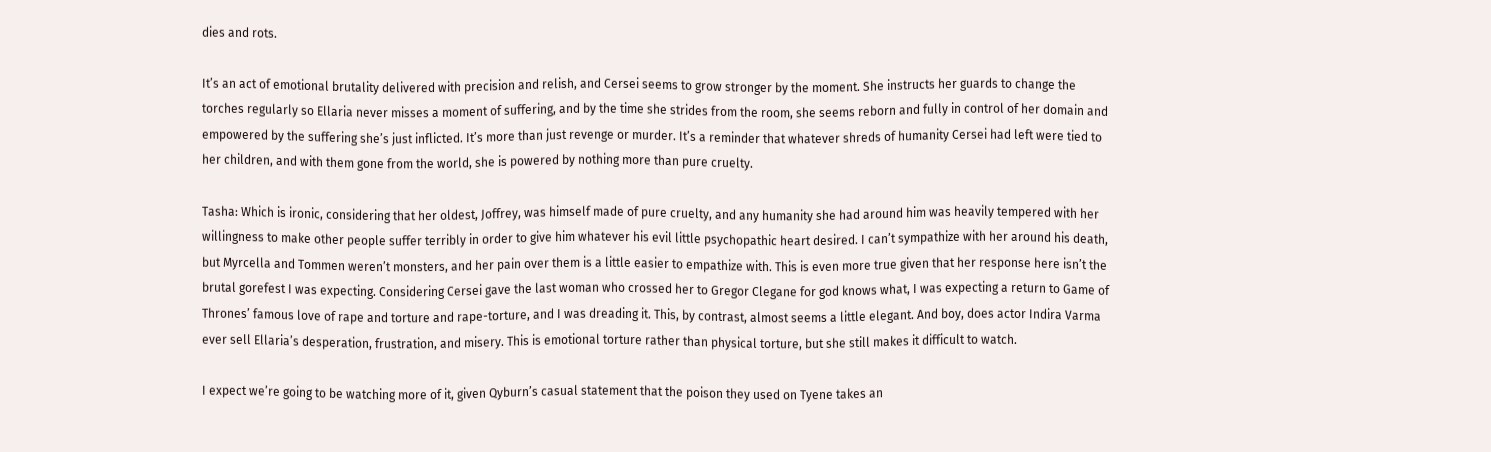dies and rots.

It’s an act of emotional brutality delivered with precision and relish, and Cersei seems to grow stronger by the moment. She instructs her guards to change the torches regularly so Ellaria never misses a moment of suffering, and by the time she strides from the room, she seems reborn and fully in control of her domain and empowered by the suffering she’s just inflicted. It’s more than just revenge or murder. It’s a reminder that whatever shreds of humanity Cersei had left were tied to her children, and with them gone from the world, she is powered by nothing more than pure cruelty.

Tasha: Which is ironic, considering that her oldest, Joffrey, was himself made of pure cruelty, and any humanity she had around him was heavily tempered with her willingness to make other people suffer terribly in order to give him whatever his evil little psychopathic heart desired. I can’t sympathize with her around his death, but Myrcella and Tommen weren’t monsters, and her pain over them is a little easier to empathize with. This is even more true given that her response here isn’t the brutal gorefest I was expecting. Considering Cersei gave the last woman who crossed her to Gregor Clegane for god knows what, I was expecting a return to Game of Thrones’ famous love of rape and torture and rape-torture, and I was dreading it. This, by contrast, almost seems a little elegant. And boy, does actor Indira Varma ever sell Ellaria’s desperation, frustration, and misery. This is emotional torture rather than physical torture, but she still makes it difficult to watch.

I expect we’re going to be watching more of it, given Qyburn’s casual statement that the poison they used on Tyene takes an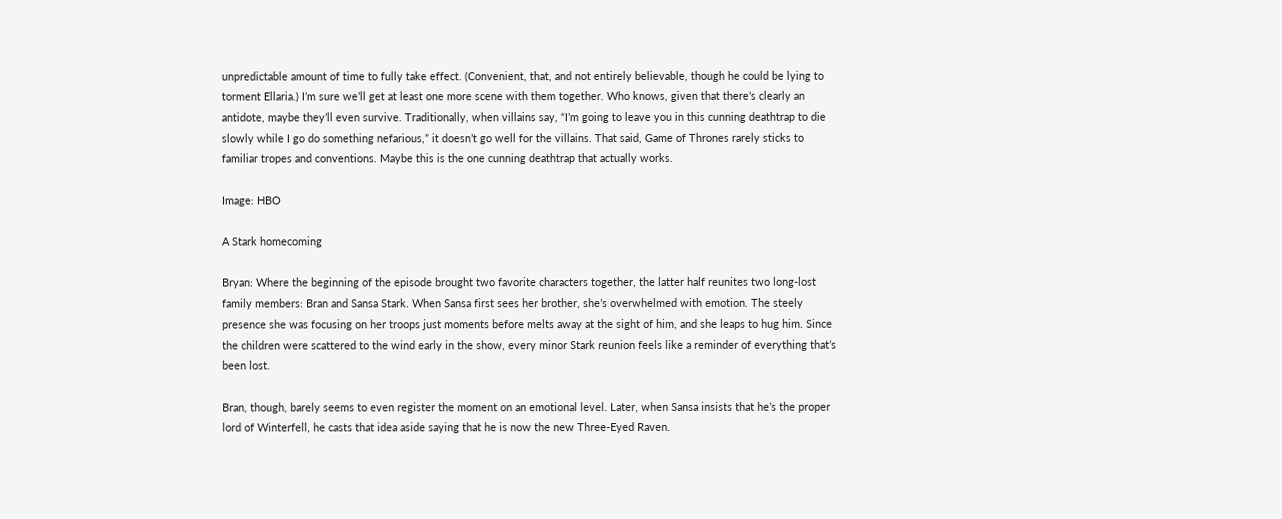unpredictable amount of time to fully take effect. (Convenient, that, and not entirely believable, though he could be lying to torment Ellaria.) I’m sure we’ll get at least one more scene with them together. Who knows, given that there’s clearly an antidote, maybe they’ll even survive. Traditionally, when villains say, “I’m going to leave you in this cunning deathtrap to die slowly while I go do something nefarious,” it doesn’t go well for the villains. That said, Game of Thrones rarely sticks to familiar tropes and conventions. Maybe this is the one cunning deathtrap that actually works.

Image: HBO

A Stark homecoming

Bryan: Where the beginning of the episode brought two favorite characters together, the latter half reunites two long-lost family members: Bran and Sansa Stark. When Sansa first sees her brother, she’s overwhelmed with emotion. The steely presence she was focusing on her troops just moments before melts away at the sight of him, and she leaps to hug him. Since the children were scattered to the wind early in the show, every minor Stark reunion feels like a reminder of everything that’s been lost.

Bran, though, barely seems to even register the moment on an emotional level. Later, when Sansa insists that he’s the proper lord of Winterfell, he casts that idea aside saying that he is now the new Three-Eyed Raven.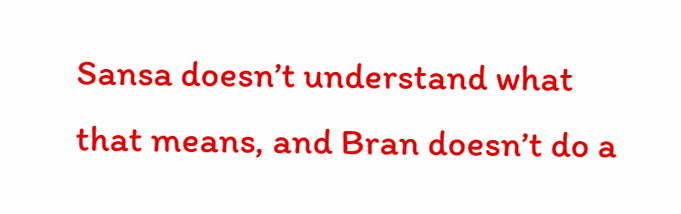Sansa doesn’t understand what that means, and Bran doesn’t do a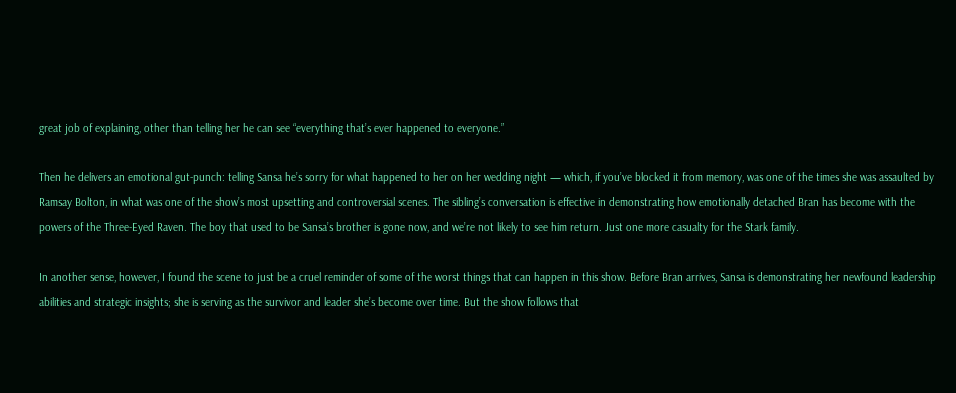great job of explaining, other than telling her he can see “everything that’s ever happened to everyone.”

Then he delivers an emotional gut-punch: telling Sansa he’s sorry for what happened to her on her wedding night — which, if you’ve blocked it from memory, was one of the times she was assaulted by Ramsay Bolton, in what was one of the show’s most upsetting and controversial scenes. The sibling’s conversation is effective in demonstrating how emotionally detached Bran has become with the powers of the Three-Eyed Raven. The boy that used to be Sansa’s brother is gone now, and we’re not likely to see him return. Just one more casualty for the Stark family.

In another sense, however, I found the scene to just be a cruel reminder of some of the worst things that can happen in this show. Before Bran arrives, Sansa is demonstrating her newfound leadership abilities and strategic insights; she is serving as the survivor and leader she’s become over time. But the show follows that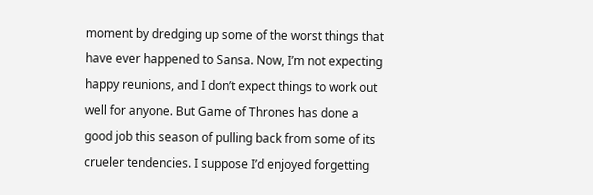moment by dredging up some of the worst things that have ever happened to Sansa. Now, I’m not expecting happy reunions, and I don’t expect things to work out well for anyone. But Game of Thrones has done a good job this season of pulling back from some of its crueler tendencies. I suppose I’d enjoyed forgetting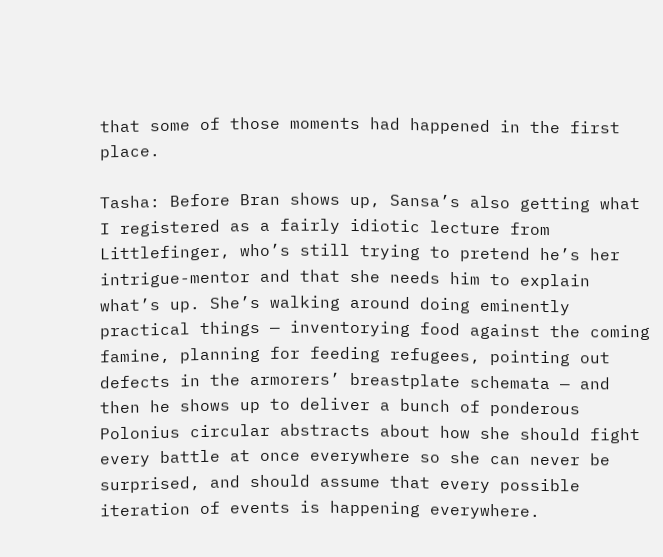that some of those moments had happened in the first place.

Tasha: Before Bran shows up, Sansa’s also getting what I registered as a fairly idiotic lecture from Littlefinger, who’s still trying to pretend he’s her intrigue-mentor and that she needs him to explain what’s up. She’s walking around doing eminently practical things — inventorying food against the coming famine, planning for feeding refugees, pointing out defects in the armorers’ breastplate schemata — and then he shows up to deliver a bunch of ponderous Polonius circular abstracts about how she should fight every battle at once everywhere so she can never be surprised, and should assume that every possible iteration of events is happening everywhere.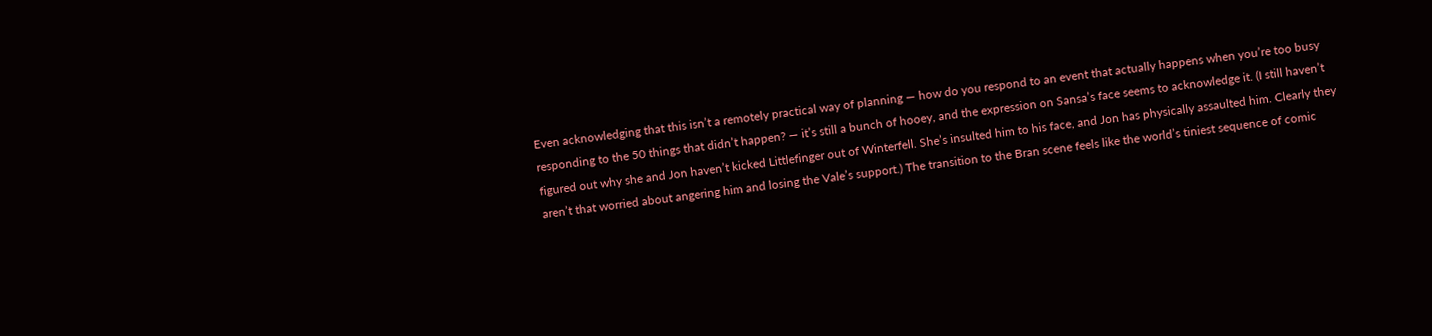Even acknowledging that this isn’t a remotely practical way of planning — how do you respond to an event that actually happens when you’re too busy responding to the 50 things that didn’t happen? — it’s still a bunch of hooey, and the expression on Sansa’s face seems to acknowledge it. (I still haven’t figured out why she and Jon haven’t kicked Littlefinger out of Winterfell. She’s insulted him to his face, and Jon has physically assaulted him. Clearly they aren’t that worried about angering him and losing the Vale’s support.) The transition to the Bran scene feels like the world’s tiniest sequence of comic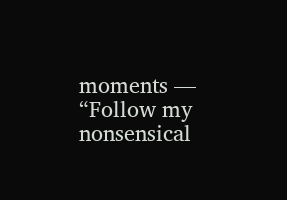moments — “Follow my nonsensical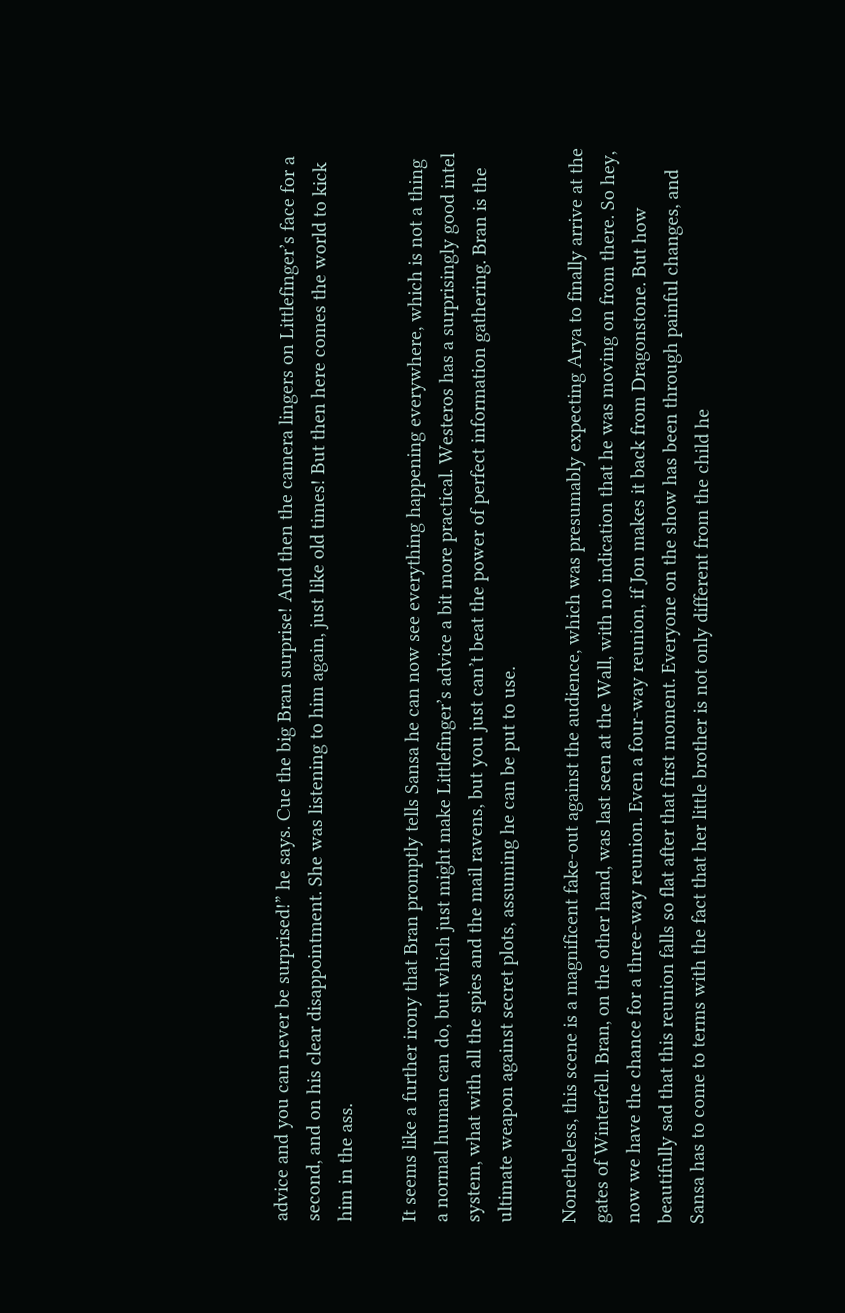advice and you can never be surprised!” he says. Cue the big Bran surprise! And then the camera lingers on Littlefinger’s face for a second, and on his clear disappointment. She was listening to him again, just like old times! But then here comes the world to kick him in the ass.

It seems like a further irony that Bran promptly tells Sansa he can now see everything happening everywhere, which is not a thing a normal human can do, but which just might make Littlefinger’s advice a bit more practical. Westeros has a surprisingly good intel system, what with all the spies and the mail ravens, but you just can’t beat the power of perfect information gathering. Bran is the ultimate weapon against secret plots, assuming he can be put to use.

Nonetheless, this scene is a magnificent fake-out against the audience, which was presumably expecting Arya to finally arrive at the gates of Winterfell. Bran, on the other hand, was last seen at the Wall, with no indication that he was moving on from there. So hey, now we have the chance for a three-way reunion. Even a four-way reunion, if Jon makes it back from Dragonstone. But how beautifully sad that this reunion falls so flat after that first moment. Everyone on the show has been through painful changes, and Sansa has to come to terms with the fact that her little brother is not only different from the child he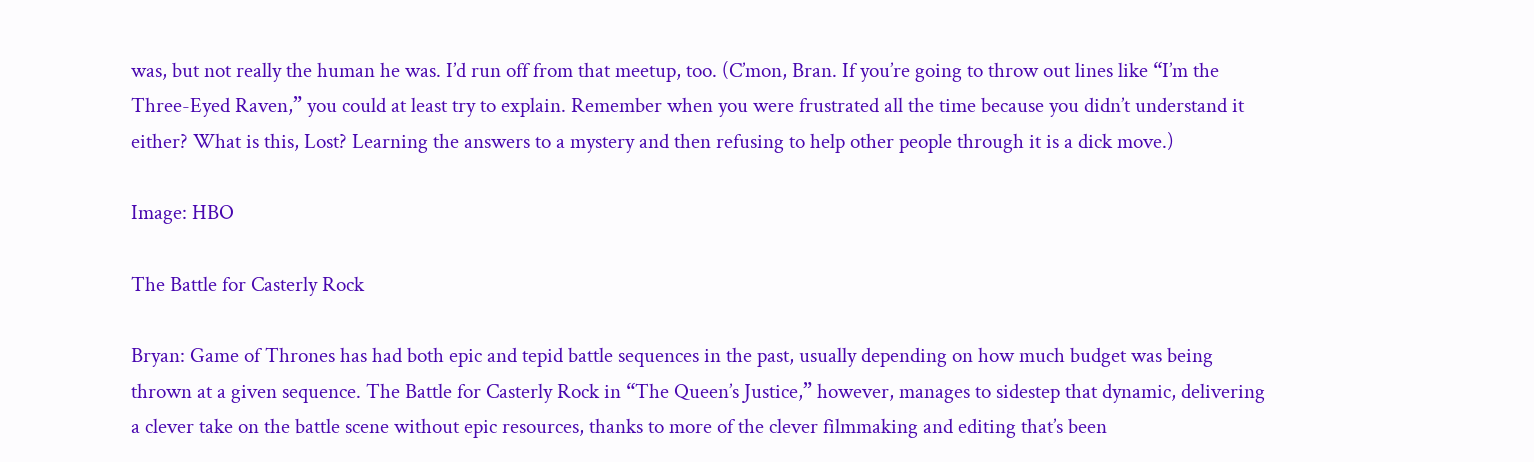was, but not really the human he was. I’d run off from that meetup, too. (C’mon, Bran. If you’re going to throw out lines like “I’m the Three-Eyed Raven,” you could at least try to explain. Remember when you were frustrated all the time because you didn’t understand it either? What is this, Lost? Learning the answers to a mystery and then refusing to help other people through it is a dick move.)

Image: HBO

The Battle for Casterly Rock

Bryan: Game of Thrones has had both epic and tepid battle sequences in the past, usually depending on how much budget was being thrown at a given sequence. The Battle for Casterly Rock in “The Queen’s Justice,” however, manages to sidestep that dynamic, delivering a clever take on the battle scene without epic resources, thanks to more of the clever filmmaking and editing that’s been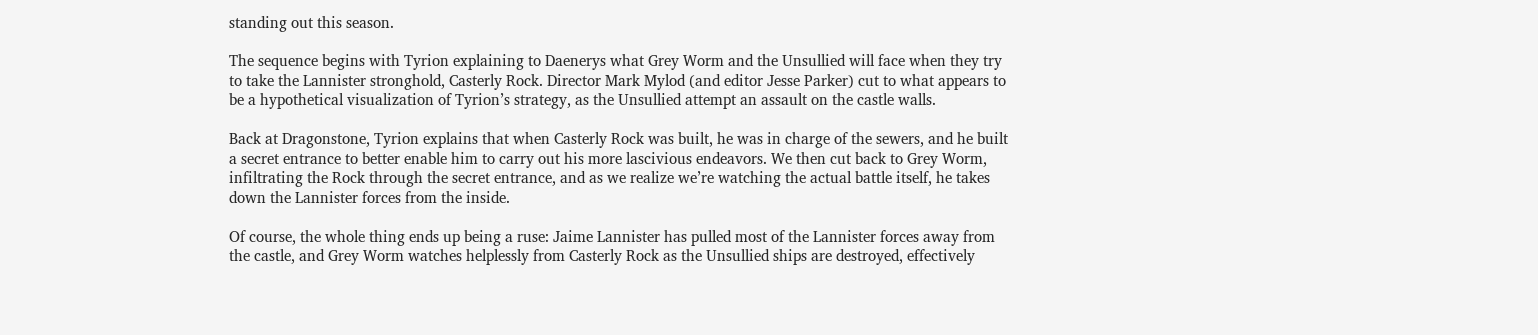standing out this season.

The sequence begins with Tyrion explaining to Daenerys what Grey Worm and the Unsullied will face when they try to take the Lannister stronghold, Casterly Rock. Director Mark Mylod (and editor Jesse Parker) cut to what appears to be a hypothetical visualization of Tyrion’s strategy, as the Unsullied attempt an assault on the castle walls.

Back at Dragonstone, Tyrion explains that when Casterly Rock was built, he was in charge of the sewers, and he built a secret entrance to better enable him to carry out his more lascivious endeavors. We then cut back to Grey Worm, infiltrating the Rock through the secret entrance, and as we realize we’re watching the actual battle itself, he takes down the Lannister forces from the inside.

Of course, the whole thing ends up being a ruse: Jaime Lannister has pulled most of the Lannister forces away from the castle, and Grey Worm watches helplessly from Casterly Rock as the Unsullied ships are destroyed, effectively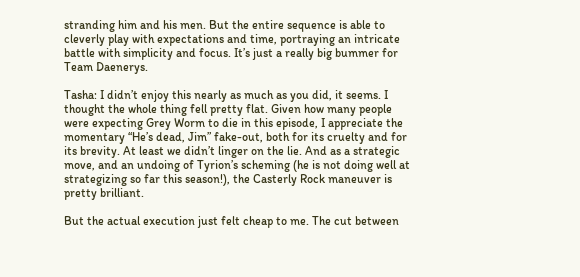stranding him and his men. But the entire sequence is able to cleverly play with expectations and time, portraying an intricate battle with simplicity and focus. It’s just a really big bummer for Team Daenerys.

Tasha: I didn’t enjoy this nearly as much as you did, it seems. I thought the whole thing fell pretty flat. Given how many people were expecting Grey Worm to die in this episode, I appreciate the momentary “He’s dead, Jim” fake-out, both for its cruelty and for its brevity. At least we didn’t linger on the lie. And as a strategic move, and an undoing of Tyrion’s scheming (he is not doing well at strategizing so far this season!), the Casterly Rock maneuver is pretty brilliant.

But the actual execution just felt cheap to me. The cut between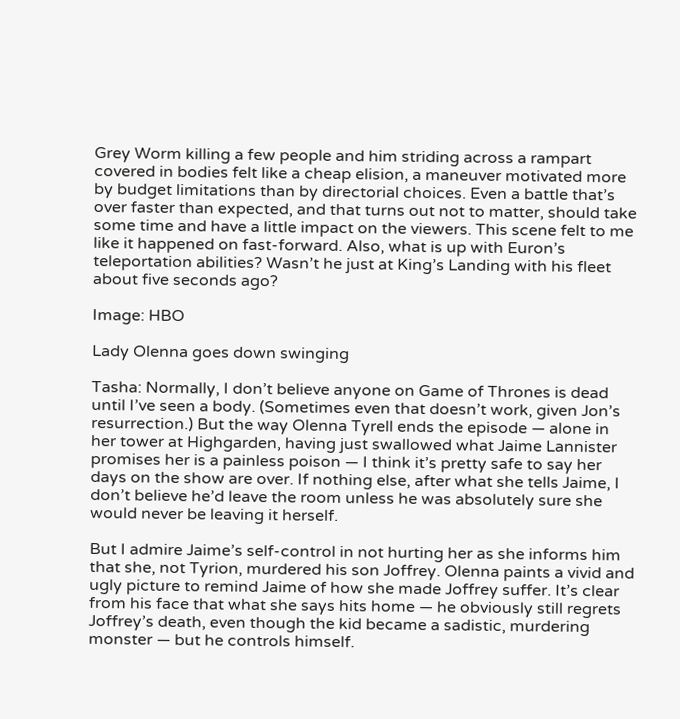Grey Worm killing a few people and him striding across a rampart covered in bodies felt like a cheap elision, a maneuver motivated more by budget limitations than by directorial choices. Even a battle that’s over faster than expected, and that turns out not to matter, should take some time and have a little impact on the viewers. This scene felt to me like it happened on fast-forward. Also, what is up with Euron’s teleportation abilities? Wasn’t he just at King’s Landing with his fleet about five seconds ago?

Image: HBO

Lady Olenna goes down swinging

Tasha: Normally, I don’t believe anyone on Game of Thrones is dead until I’ve seen a body. (Sometimes even that doesn’t work, given Jon’s resurrection.) But the way Olenna Tyrell ends the episode — alone in her tower at Highgarden, having just swallowed what Jaime Lannister promises her is a painless poison — I think it’s pretty safe to say her days on the show are over. If nothing else, after what she tells Jaime, I don’t believe he’d leave the room unless he was absolutely sure she would never be leaving it herself.

But I admire Jaime’s self-control in not hurting her as she informs him that she, not Tyrion, murdered his son Joffrey. Olenna paints a vivid and ugly picture to remind Jaime of how she made Joffrey suffer. It’s clear from his face that what she says hits home — he obviously still regrets Joffrey’s death, even though the kid became a sadistic, murdering monster — but he controls himself.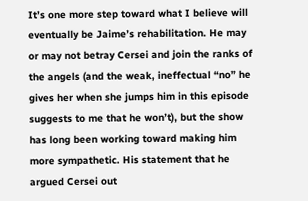It’s one more step toward what I believe will eventually be Jaime’s rehabilitation. He may or may not betray Cersei and join the ranks of the angels (and the weak, ineffectual “no” he gives her when she jumps him in this episode suggests to me that he won’t), but the show has long been working toward making him more sympathetic. His statement that he argued Cersei out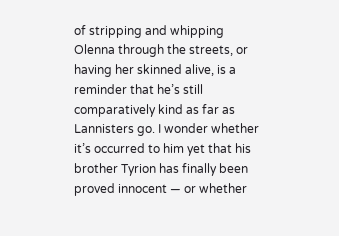of stripping and whipping Olenna through the streets, or having her skinned alive, is a reminder that he’s still comparatively kind as far as Lannisters go. I wonder whether it’s occurred to him yet that his brother Tyrion has finally been proved innocent — or whether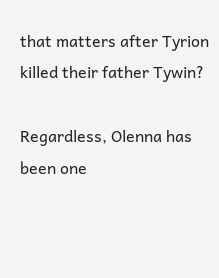that matters after Tyrion killed their father Tywin?

Regardless, Olenna has been one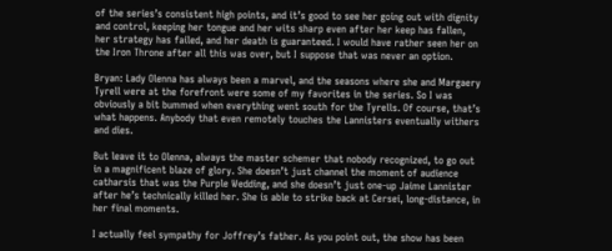of the series’s consistent high points, and it’s good to see her going out with dignity and control, keeping her tongue and her wits sharp even after her keep has fallen, her strategy has failed, and her death is guaranteed. I would have rather seen her on the Iron Throne after all this was over, but I suppose that was never an option.

Bryan: Lady Olenna has always been a marvel, and the seasons where she and Margaery Tyrell were at the forefront were some of my favorites in the series. So I was obviously a bit bummed when everything went south for the Tyrells. Of course, that’s what happens. Anybody that even remotely touches the Lannisters eventually withers and dies.

But leave it to Olenna, always the master schemer that nobody recognized, to go out in a magnificent blaze of glory. She doesn’t just channel the moment of audience catharsis that was the Purple Wedding, and she doesn’t just one-up Jaime Lannister after he’s technically killed her. She is able to strike back at Cersei, long-distance, in her final moments.

I actually feel sympathy for Joffrey’s father. As you point out, the show has been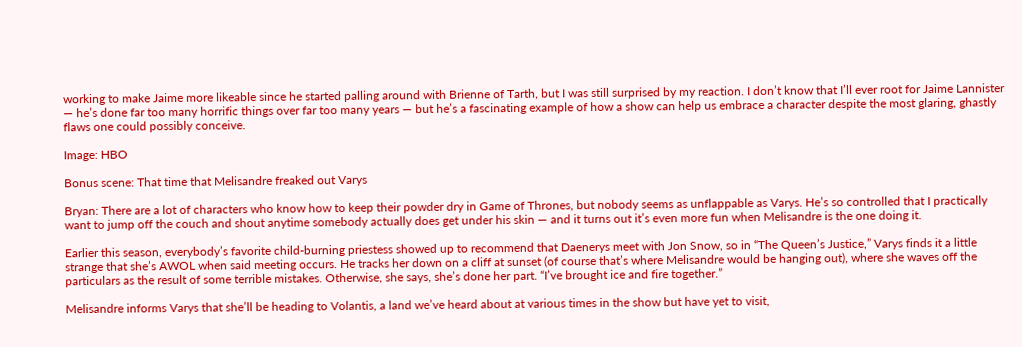working to make Jaime more likeable since he started palling around with Brienne of Tarth, but I was still surprised by my reaction. I don’t know that I’ll ever root for Jaime Lannister — he’s done far too many horrific things over far too many years — but he’s a fascinating example of how a show can help us embrace a character despite the most glaring, ghastly flaws one could possibly conceive.

Image: HBO

Bonus scene: That time that Melisandre freaked out Varys

Bryan: There are a lot of characters who know how to keep their powder dry in Game of Thrones, but nobody seems as unflappable as Varys. He’s so controlled that I practically want to jump off the couch and shout anytime somebody actually does get under his skin — and it turns out it’s even more fun when Melisandre is the one doing it.

Earlier this season, everybody’s favorite child-burning priestess showed up to recommend that Daenerys meet with Jon Snow, so in “The Queen’s Justice,” Varys finds it a little strange that she’s AWOL when said meeting occurs. He tracks her down on a cliff at sunset (of course that’s where Melisandre would be hanging out), where she waves off the particulars as the result of some terrible mistakes. Otherwise, she says, she’s done her part. “I’ve brought ice and fire together.”

Melisandre informs Varys that she’ll be heading to Volantis, a land we’ve heard about at various times in the show but have yet to visit,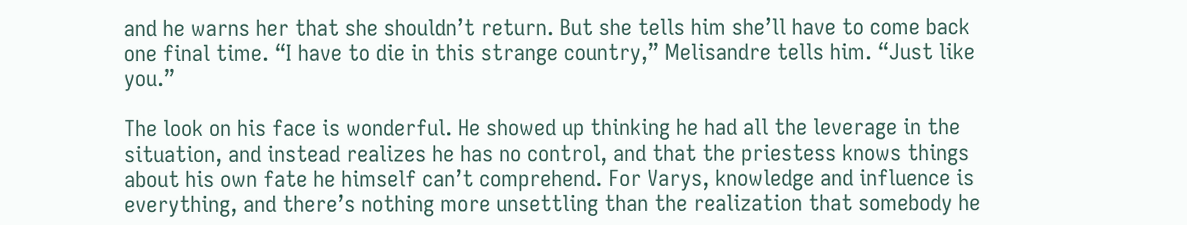and he warns her that she shouldn’t return. But she tells him she’ll have to come back one final time. “I have to die in this strange country,” Melisandre tells him. “Just like you.”

The look on his face is wonderful. He showed up thinking he had all the leverage in the situation, and instead realizes he has no control, and that the priestess knows things about his own fate he himself can’t comprehend. For Varys, knowledge and influence is everything, and there’s nothing more unsettling than the realization that somebody he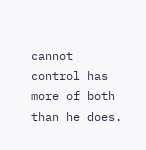cannot control has more of both than he does.